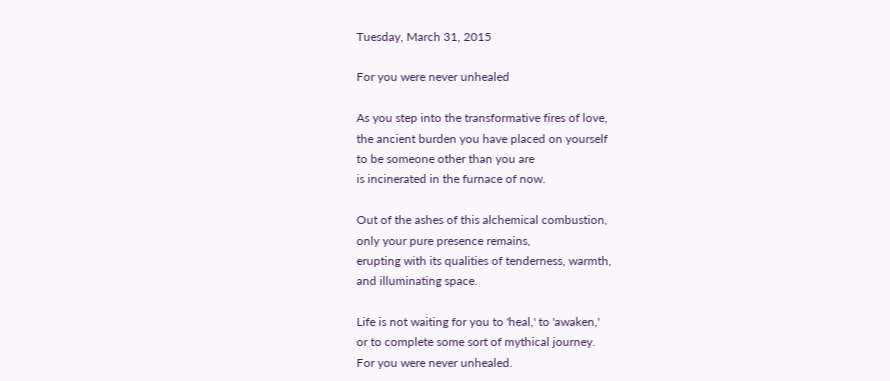Tuesday, March 31, 2015

For you were never unhealed

As you step into the transformative fires of love,
the ancient burden you have placed on yourself
to be someone other than you are
is incinerated in the furnace of now.

Out of the ashes of this alchemical combustion,
only your pure presence remains,
erupting with its qualities of tenderness, warmth,
and illuminating space.

Life is not waiting for you to 'heal,' to 'awaken,'
or to complete some sort of mythical journey.
For you were never unhealed.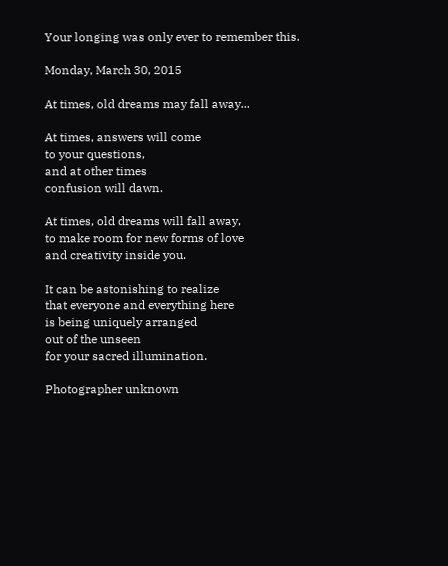Your longing was only ever to remember this.

Monday, March 30, 2015

At times, old dreams may fall away...

At times, answers will come
to your questions,
and at other times
confusion will dawn.

At times, old dreams will fall away,
to make room for new forms of love
and creativity inside you.

It can be astonishing to realize
that everyone and everything here
is being uniquely arranged
out of the unseen
for your sacred illumination.

Photographer unknown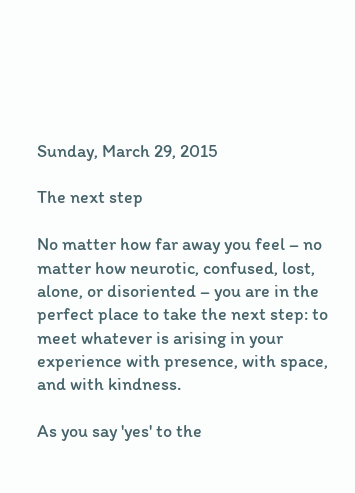Sunday, March 29, 2015

The next step

No matter how far away you feel – no matter how neurotic, confused, lost, alone, or disoriented – you are in the perfect place to take the next step: to meet whatever is arising in your experience with presence, with space, and with kindness.

As you say 'yes' to the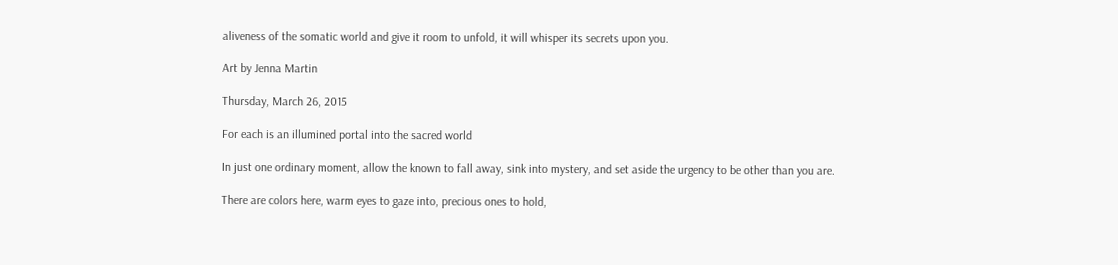aliveness of the somatic world and give it room to unfold, it will whisper its secrets upon you.

Art by Jenna Martin

Thursday, March 26, 2015

For each is an illumined portal into the sacred world

In just one ordinary moment, allow the known to fall away, sink into mystery, and set aside the urgency to be other than you are.

There are colors here, warm eyes to gaze into, precious ones to hold,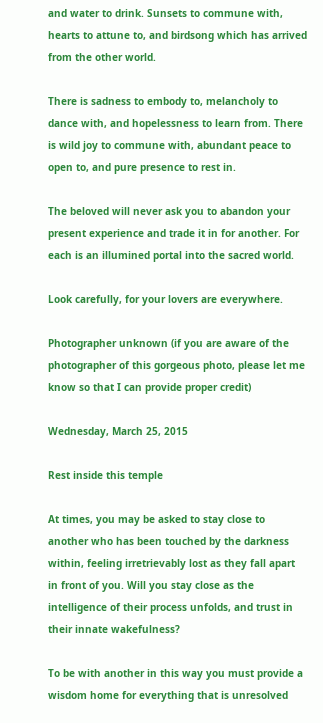and water to drink. Sunsets to commune with, hearts to attune to, and birdsong which has arrived from the other world.

There is sadness to embody to, melancholy to dance with, and hopelessness to learn from. There is wild joy to commune with, abundant peace to open to, and pure presence to rest in.

The beloved will never ask you to abandon your present experience and trade it in for another. For each is an illumined portal into the sacred world.

Look carefully, for your lovers are everywhere.

Photographer unknown (if you are aware of the photographer of this gorgeous photo, please let me know so that I can provide proper credit)

Wednesday, March 25, 2015

Rest inside this temple

At times, you may be asked to stay close to another who has been touched by the darkness within, feeling irretrievably lost as they fall apart in front of you. Will you stay close as the intelligence of their process unfolds, and trust in their innate wakefulness?

To be with another in this way you must provide a wisdom home for everything that is unresolved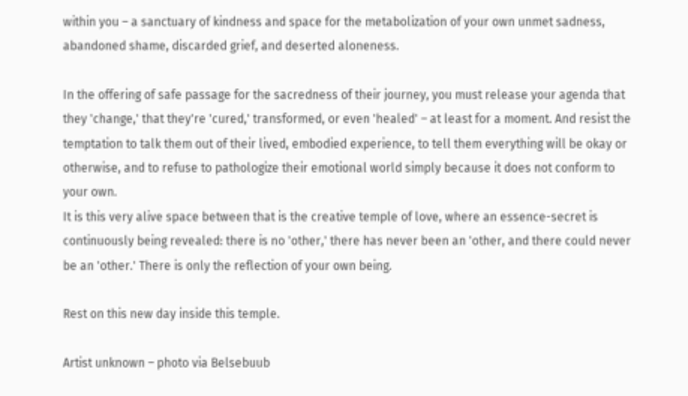within you – a sanctuary of kindness and space for the metabolization of your own unmet sadness, abandoned shame, discarded grief, and deserted aloneness.

In the offering of safe passage for the sacredness of their journey, you must release your agenda that they 'change,' that they're 'cured,' transformed, or even 'healed' – at least for a moment. And resist the temptation to talk them out of their lived, embodied experience, to tell them everything will be okay or otherwise, and to refuse to pathologize their emotional world simply because it does not conform to your own.
It is this very alive space between that is the creative temple of love, where an essence-secret is continuously being revealed: there is no 'other,' there has never been an 'other, and there could never be an 'other.' There is only the reflection of your own being.

Rest on this new day inside this temple.

Artist unknown – photo via Belsebuub